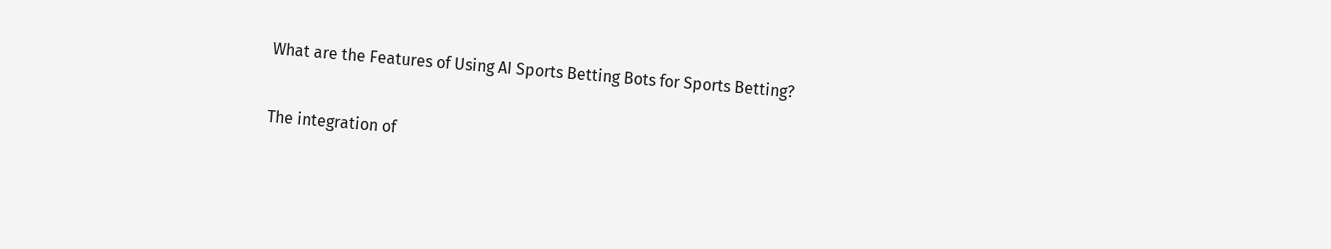What are the Features of Using AI Sports Betting Bots for Sports Betting?

The integration of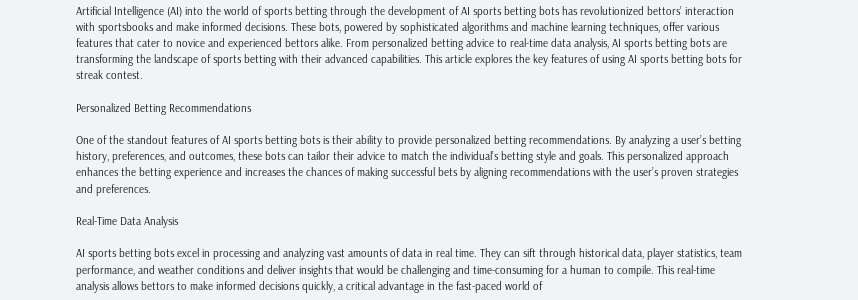Artificial Intelligence (AI) into the world of sports betting through the development of AI sports betting bots has revolutionized bettors’ interaction with sportsbooks and make informed decisions. These bots, powered by sophisticated algorithms and machine learning techniques, offer various features that cater to novice and experienced bettors alike. From personalized betting advice to real-time data analysis, AI sports betting bots are transforming the landscape of sports betting with their advanced capabilities. This article explores the key features of using AI sports betting bots for streak contest.

Personalized Betting Recommendations

One of the standout features of AI sports betting bots is their ability to provide personalized betting recommendations. By analyzing a user’s betting history, preferences, and outcomes, these bots can tailor their advice to match the individual’s betting style and goals. This personalized approach enhances the betting experience and increases the chances of making successful bets by aligning recommendations with the user’s proven strategies and preferences.

Real-Time Data Analysis

AI sports betting bots excel in processing and analyzing vast amounts of data in real time. They can sift through historical data, player statistics, team performance, and weather conditions and deliver insights that would be challenging and time-consuming for a human to compile. This real-time analysis allows bettors to make informed decisions quickly, a critical advantage in the fast-paced world of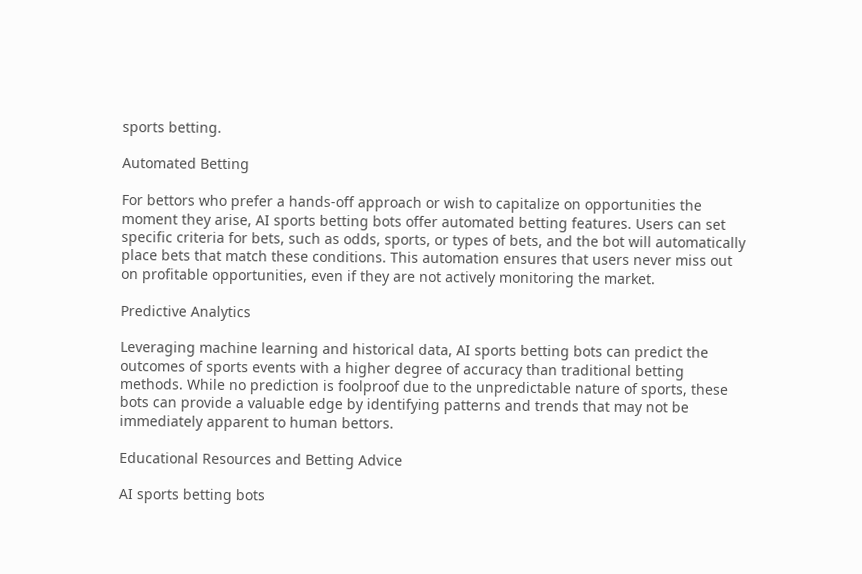sports betting.

Automated Betting

For bettors who prefer a hands-off approach or wish to capitalize on opportunities the moment they arise, AI sports betting bots offer automated betting features. Users can set specific criteria for bets, such as odds, sports, or types of bets, and the bot will automatically place bets that match these conditions. This automation ensures that users never miss out on profitable opportunities, even if they are not actively monitoring the market.

Predictive Analytics

Leveraging machine learning and historical data, AI sports betting bots can predict the outcomes of sports events with a higher degree of accuracy than traditional betting methods. While no prediction is foolproof due to the unpredictable nature of sports, these bots can provide a valuable edge by identifying patterns and trends that may not be immediately apparent to human bettors.

Educational Resources and Betting Advice

AI sports betting bots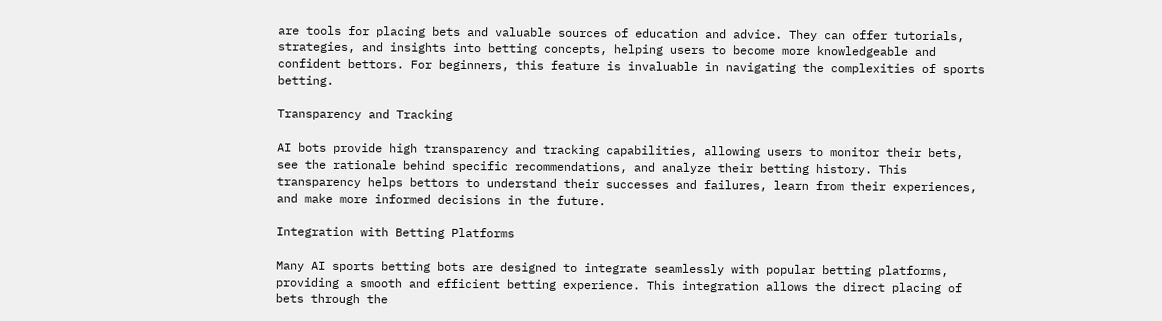are tools for placing bets and valuable sources of education and advice. They can offer tutorials, strategies, and insights into betting concepts, helping users to become more knowledgeable and confident bettors. For beginners, this feature is invaluable in navigating the complexities of sports betting.

Transparency and Tracking

AI bots provide high transparency and tracking capabilities, allowing users to monitor their bets, see the rationale behind specific recommendations, and analyze their betting history. This transparency helps bettors to understand their successes and failures, learn from their experiences, and make more informed decisions in the future.

Integration with Betting Platforms

Many AI sports betting bots are designed to integrate seamlessly with popular betting platforms, providing a smooth and efficient betting experience. This integration allows the direct placing of bets through the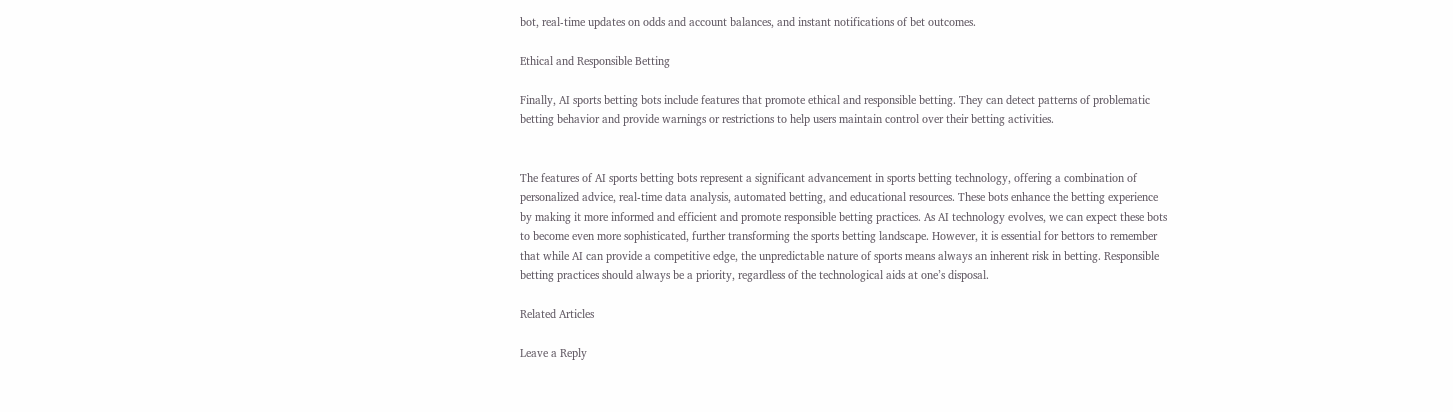bot, real-time updates on odds and account balances, and instant notifications of bet outcomes.

Ethical and Responsible Betting

Finally, AI sports betting bots include features that promote ethical and responsible betting. They can detect patterns of problematic betting behavior and provide warnings or restrictions to help users maintain control over their betting activities.


The features of AI sports betting bots represent a significant advancement in sports betting technology, offering a combination of personalized advice, real-time data analysis, automated betting, and educational resources. These bots enhance the betting experience by making it more informed and efficient and promote responsible betting practices. As AI technology evolves, we can expect these bots to become even more sophisticated, further transforming the sports betting landscape. However, it is essential for bettors to remember that while AI can provide a competitive edge, the unpredictable nature of sports means always an inherent risk in betting. Responsible betting practices should always be a priority, regardless of the technological aids at one’s disposal.

Related Articles

Leave a Reply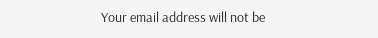Your email address will not be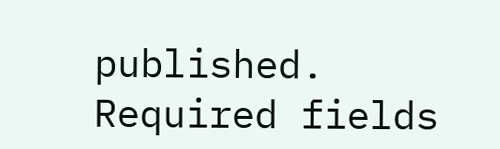published. Required fields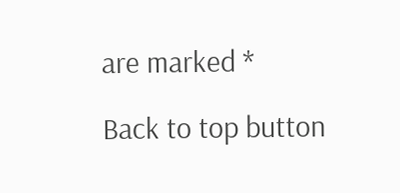are marked *

Back to top button